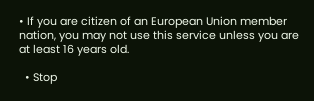• If you are citizen of an European Union member nation, you may not use this service unless you are at least 16 years old.

  • Stop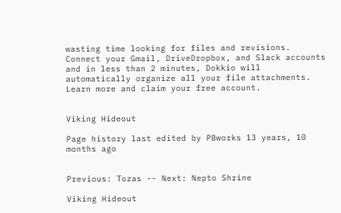wasting time looking for files and revisions. Connect your Gmail, DriveDropbox, and Slack accounts and in less than 2 minutes, Dokkio will automatically organize all your file attachments. Learn more and claim your free account.


Viking Hideout

Page history last edited by PBworks 13 years, 10 months ago


Previous: Tozas -- Next: Nepto Shrine

Viking Hideout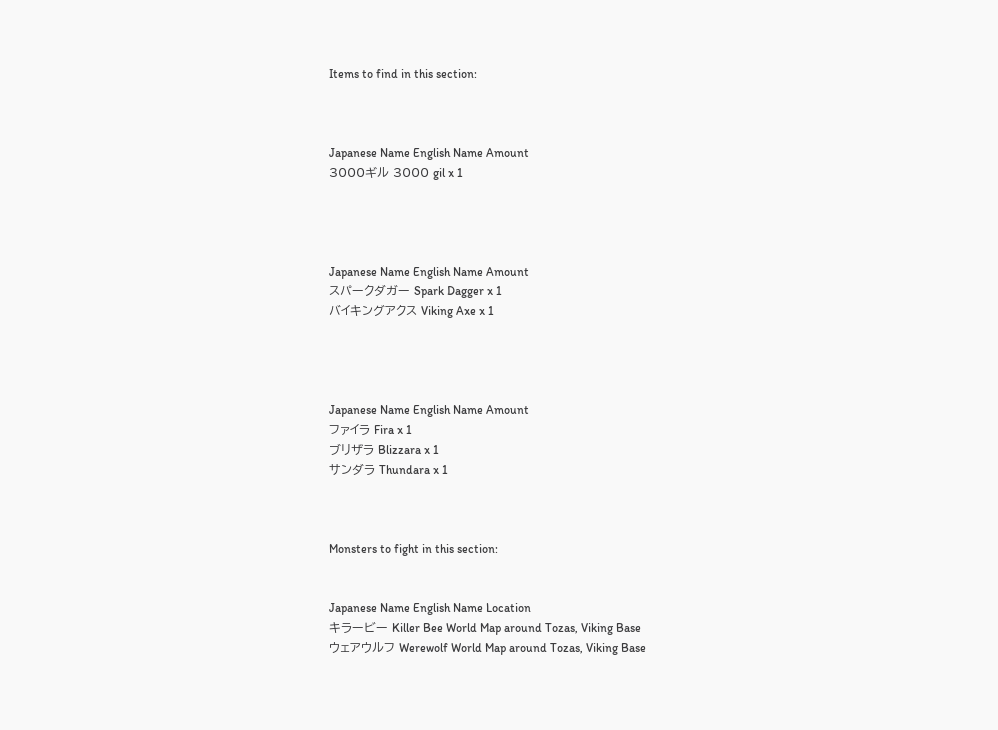Items to find in this section:



Japanese Name English Name Amount
3000ギル 3000 gil x 1




Japanese Name English Name Amount
スパークダガー Spark Dagger x 1
バイキングアクス Viking Axe x 1




Japanese Name English Name Amount
ファイラ Fira x 1
ブリザラ Blizzara x 1
サンダラ Thundara x 1



Monsters to fight in this section:


Japanese Name English Name Location
キラービー Killer Bee World Map around Tozas, Viking Base
ウェアウルフ Werewolf World Map around Tozas, Viking Base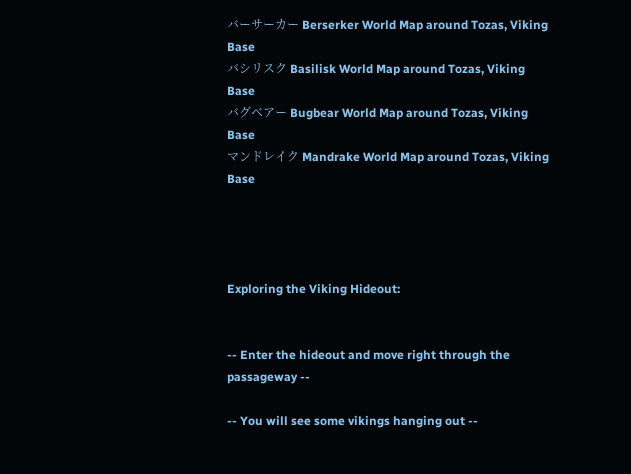バーサーカー Berserker World Map around Tozas, Viking Base
バシリスク Basilisk World Map around Tozas, Viking Base
バグベアー Bugbear World Map around Tozas, Viking Base
マンドレイク Mandrake World Map around Tozas, Viking Base




Exploring the Viking Hideout:


-- Enter the hideout and move right through the passageway --

-- You will see some vikings hanging out --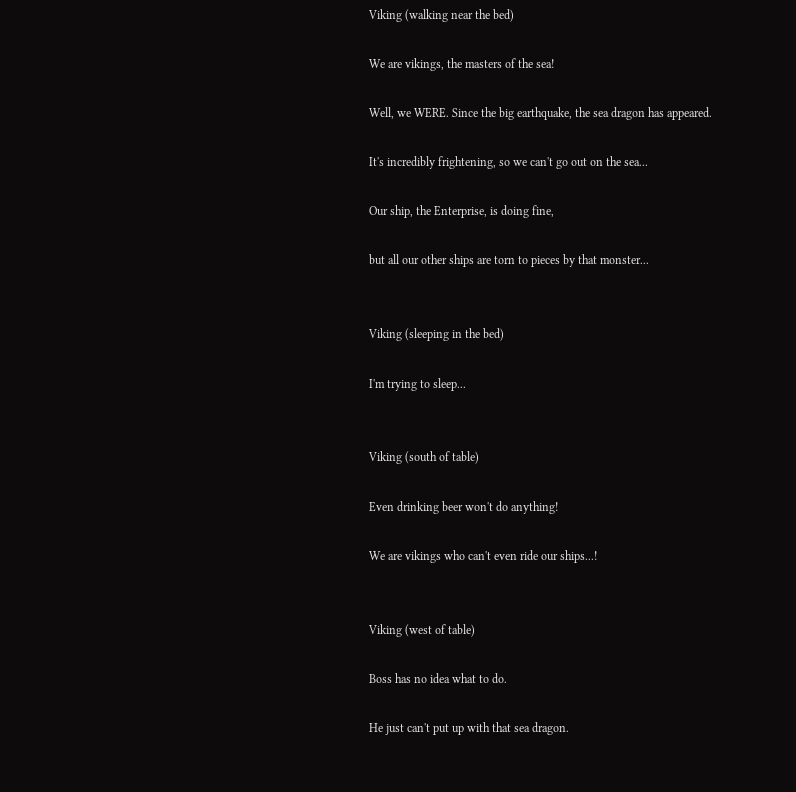Viking (walking near the bed)

We are vikings, the masters of the sea!

Well, we WERE. Since the big earthquake, the sea dragon has appeared.

It's incredibly frightening, so we can't go out on the sea...

Our ship, the Enterprise, is doing fine,

but all our other ships are torn to pieces by that monster...


Viking (sleeping in the bed)

I'm trying to sleep...


Viking (south of table)

Even drinking beer won't do anything!

We are vikings who can't even ride our ships...!


Viking (west of table)

Boss has no idea what to do.

He just can't put up with that sea dragon.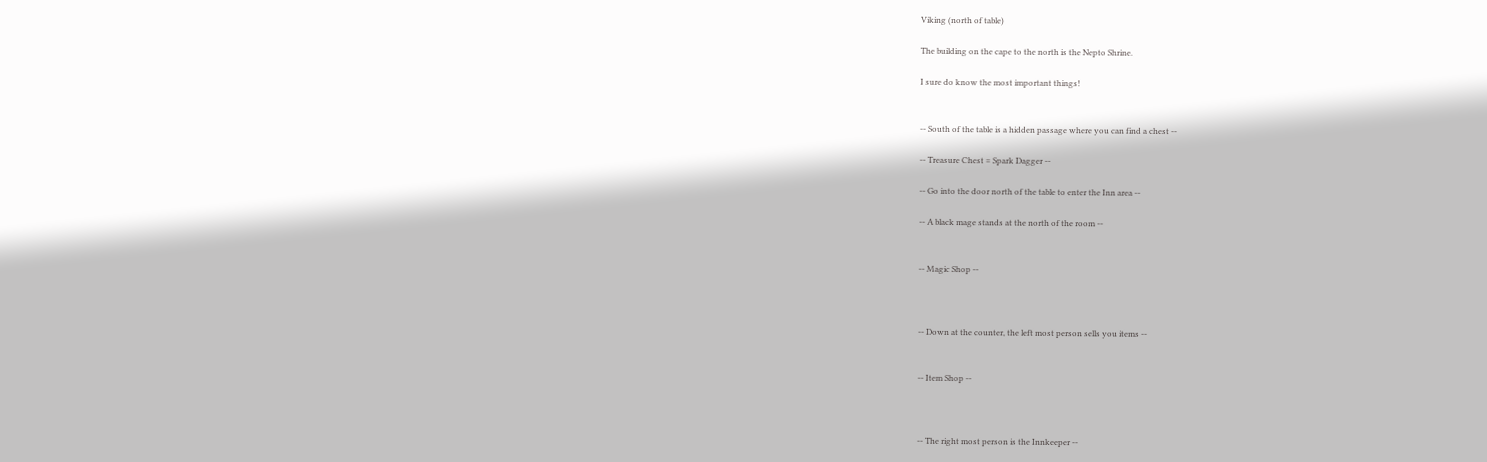Viking (north of table)

The building on the cape to the north is the Nepto Shrine.

I sure do know the most important things!


-- South of the table is a hidden passage where you can find a chest --

-- Treasure Chest = Spark Dagger --

-- Go into the door north of the table to enter the Inn area --

-- A black mage stands at the north of the room --


-- Magic Shop --



-- Down at the counter, the left most person sells you items --


-- Item Shop --



-- The right most person is the Innkeeper --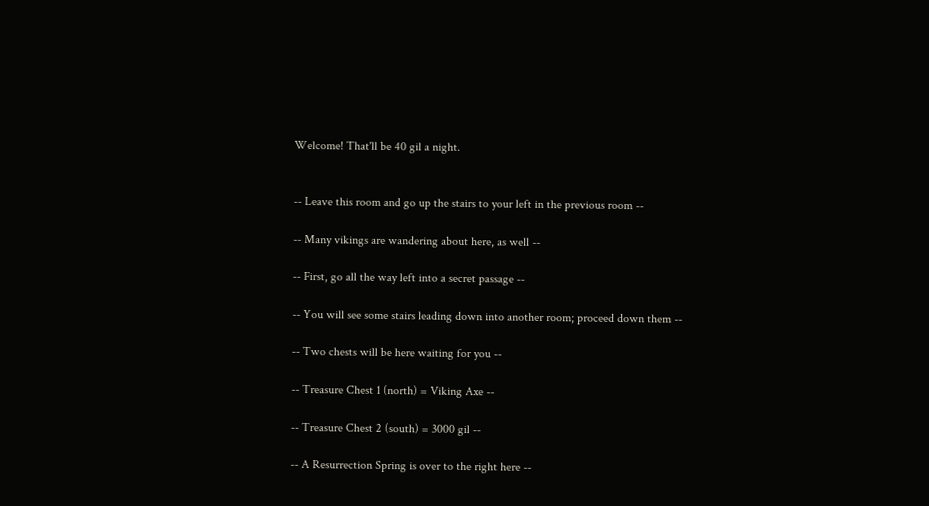Welcome! That'll be 40 gil a night.


-- Leave this room and go up the stairs to your left in the previous room --

-- Many vikings are wandering about here, as well --

-- First, go all the way left into a secret passage --

-- You will see some stairs leading down into another room; proceed down them --

-- Two chests will be here waiting for you --

-- Treasure Chest 1 (north) = Viking Axe --

-- Treasure Chest 2 (south) = 3000 gil --

-- A Resurrection Spring is over to the right here --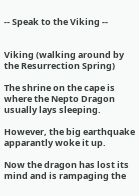-- Speak to the Viking --


Viking (walking around by the Resurrection Spring)

The shrine on the cape is where the Nepto Dragon usually lays sleeping.

However, the big earthquake apparantly woke it up.

Now the dragon has lost its mind and is rampaging the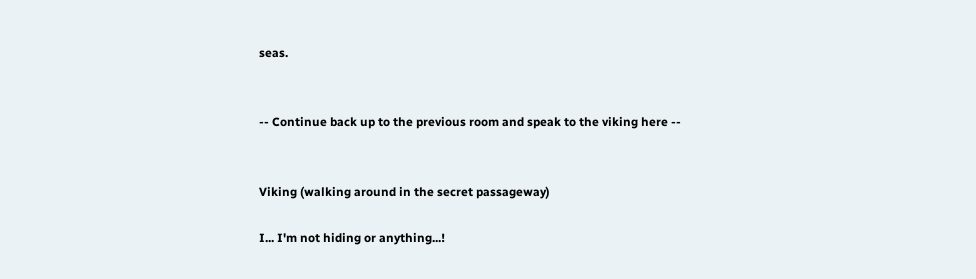seas.


-- Continue back up to the previous room and speak to the viking here --


Viking (walking around in the secret passageway)

I... I'm not hiding or anything...!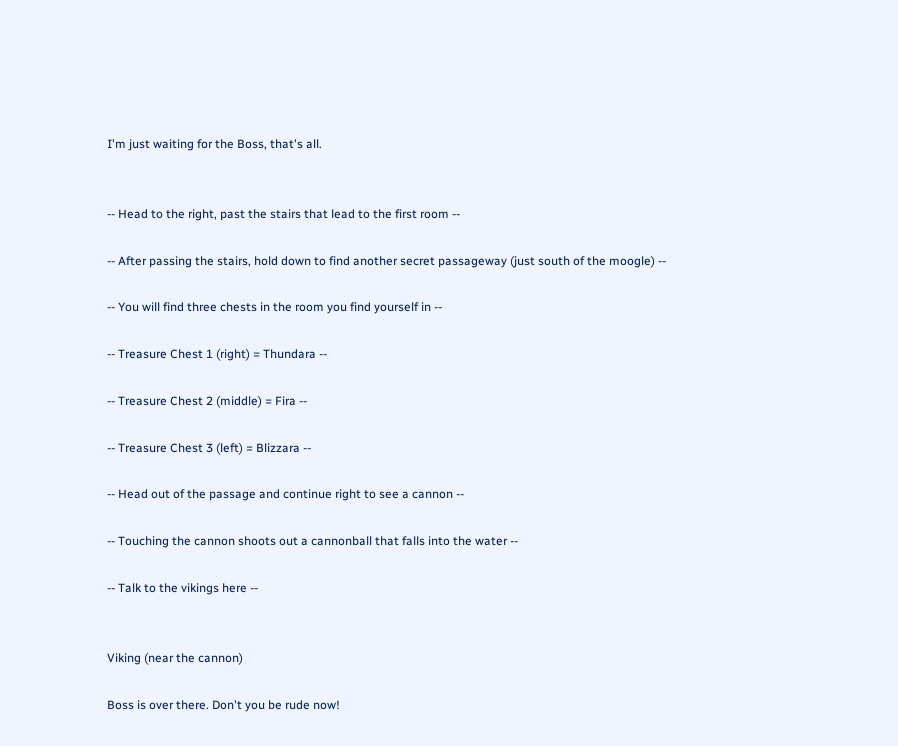I'm just waiting for the Boss, that's all.


-- Head to the right, past the stairs that lead to the first room --

-- After passing the stairs, hold down to find another secret passageway (just south of the moogle) --

-- You will find three chests in the room you find yourself in --

-- Treasure Chest 1 (right) = Thundara --

-- Treasure Chest 2 (middle) = Fira --

-- Treasure Chest 3 (left) = Blizzara --

-- Head out of the passage and continue right to see a cannon --

-- Touching the cannon shoots out a cannonball that falls into the water --

-- Talk to the vikings here --


Viking (near the cannon)

Boss is over there. Don't you be rude now!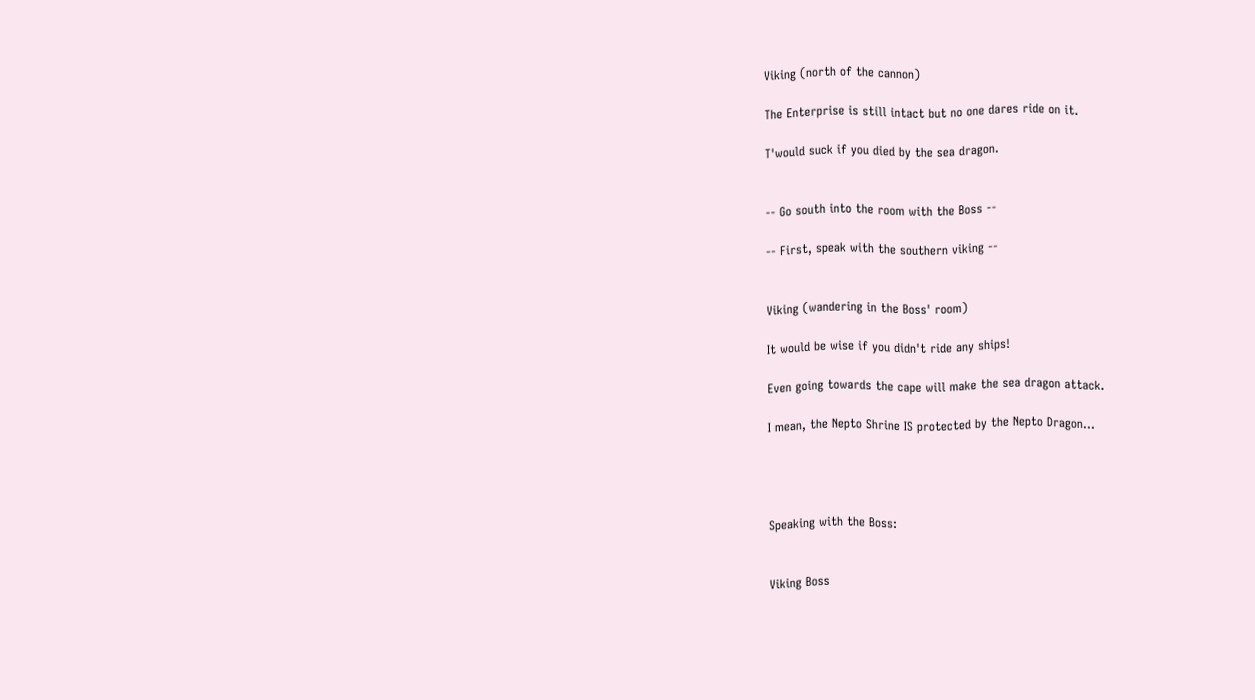Viking (north of the cannon)

The Enterprise is still intact but no one dares ride on it.

T'would suck if you died by the sea dragon.


-- Go south into the room with the Boss --

-- First, speak with the southern viking --


Viking (wandering in the Boss' room)

It would be wise if you didn't ride any ships!

Even going towards the cape will make the sea dragon attack.

I mean, the Nepto Shrine IS protected by the Nepto Dragon...




Speaking with the Boss:


Viking Boss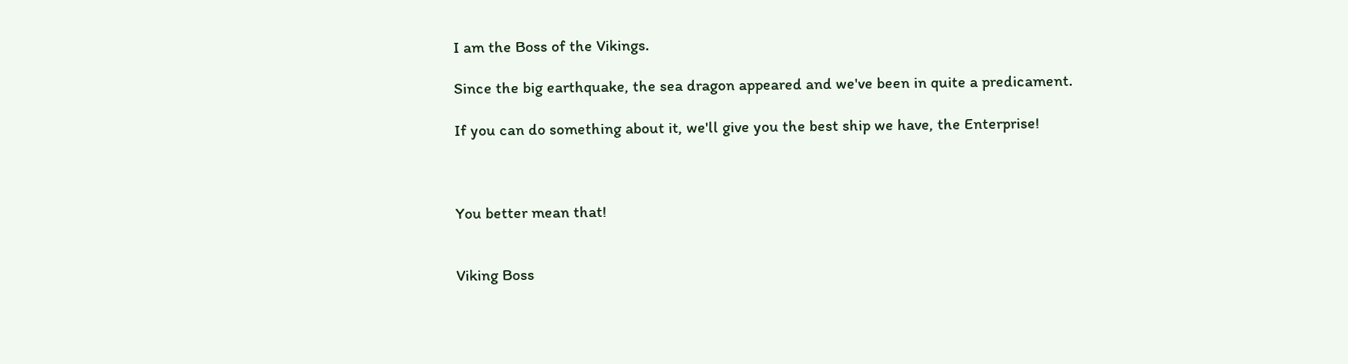I am the Boss of the Vikings.

Since the big earthquake, the sea dragon appeared and we've been in quite a predicament.

If you can do something about it, we'll give you the best ship we have, the Enterprise!



You better mean that!


Viking Boss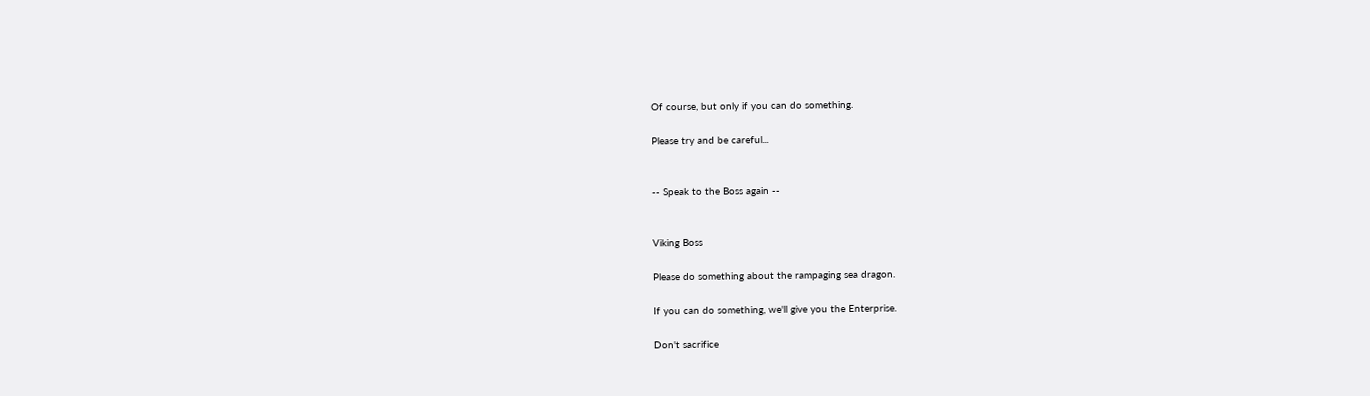Of course, but only if you can do something.

Please try and be careful...


-- Speak to the Boss again --


Viking Boss

Please do something about the rampaging sea dragon.

If you can do something, we'll give you the Enterprise.

Don't sacrifice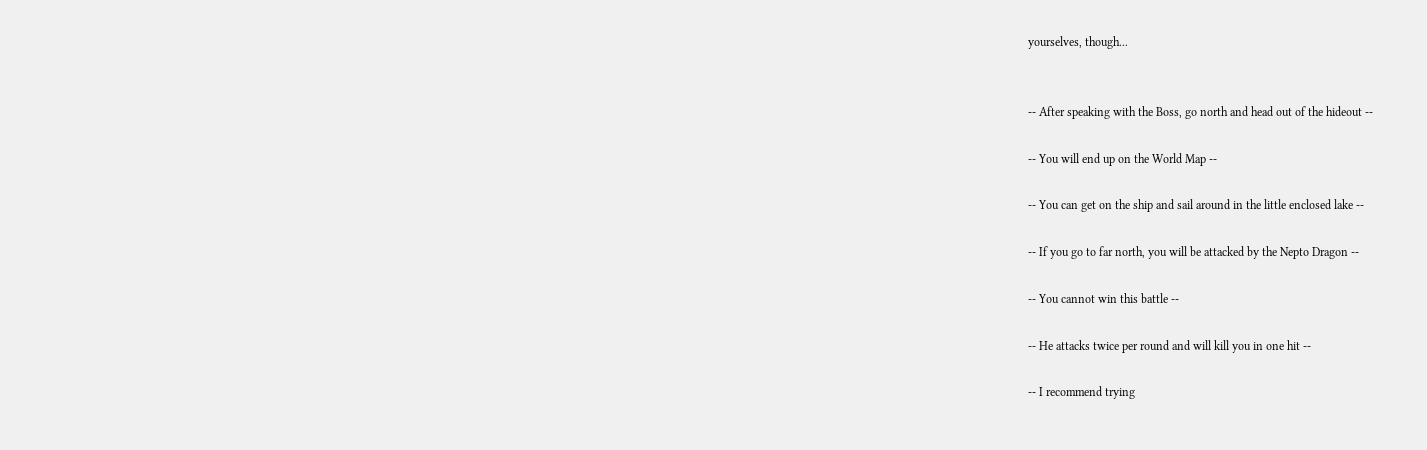yourselves, though...


-- After speaking with the Boss, go north and head out of the hideout --

-- You will end up on the World Map --

-- You can get on the ship and sail around in the little enclosed lake --

-- If you go to far north, you will be attacked by the Nepto Dragon --

-- You cannot win this battle --

-- He attacks twice per round and will kill you in one hit --

-- I recommend trying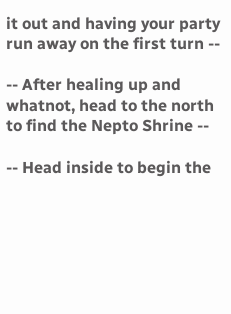it out and having your party run away on the first turn --

-- After healing up and whatnot, head to the north to find the Nepto Shrine --

-- Head inside to begin the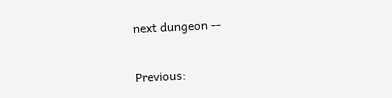next dungeon --


Previous: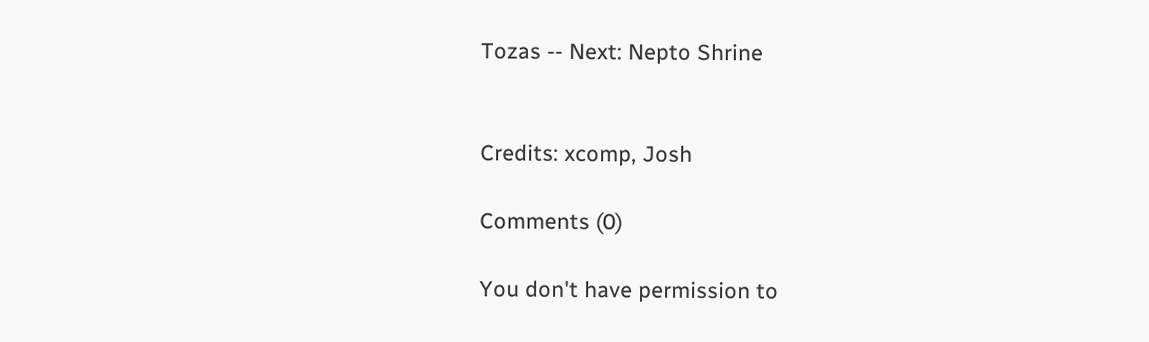Tozas -- Next: Nepto Shrine


Credits: xcomp, Josh

Comments (0)

You don't have permission to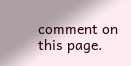comment on this page.